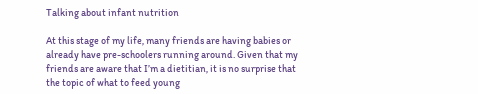Talking about infant nutrition

At this stage of my life, many friends are having babies or already have pre-schoolers running around. Given that my friends are aware that I’m a dietitian, it is no surprise that the topic of what to feed young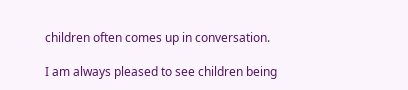children often comes up in conversation.

I am always pleased to see children being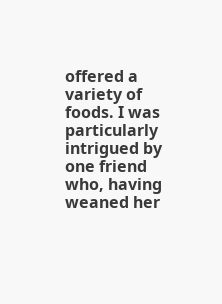offered a variety of foods. I was particularly intrigued by one friend who, having weaned her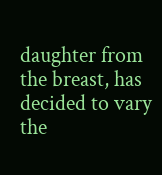daughter from the breast, has decided to vary the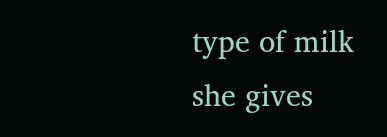type of milk she gives